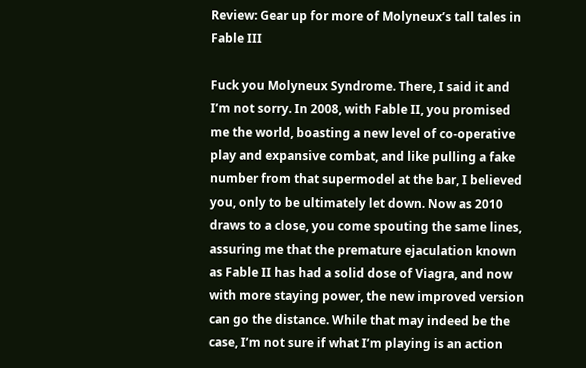Review: Gear up for more of Molyneux’s tall tales in Fable III

Fuck you Molyneux Syndrome. There, I said it and I’m not sorry. In 2008, with Fable II, you promised me the world, boasting a new level of co-operative play and expansive combat, and like pulling a fake number from that supermodel at the bar, I believed you, only to be ultimately let down. Now as 2010 draws to a close, you come spouting the same lines, assuring me that the premature ejaculation known as Fable II has had a solid dose of Viagra, and now with more staying power, the new improved version can go the distance. While that may indeed be the case, I’m not sure if what I’m playing is an action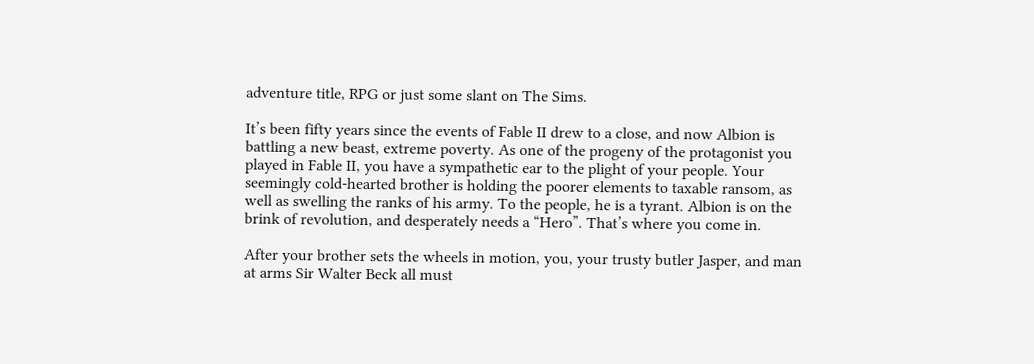adventure title, RPG or just some slant on The Sims.

It’s been fifty years since the events of Fable II drew to a close, and now Albion is battling a new beast, extreme poverty. As one of the progeny of the protagonist you played in Fable II, you have a sympathetic ear to the plight of your people. Your seemingly cold-hearted brother is holding the poorer elements to taxable ransom, as well as swelling the ranks of his army. To the people, he is a tyrant. Albion is on the brink of revolution, and desperately needs a “Hero”. That’s where you come in.

After your brother sets the wheels in motion, you, your trusty butler Jasper, and man at arms Sir Walter Beck all must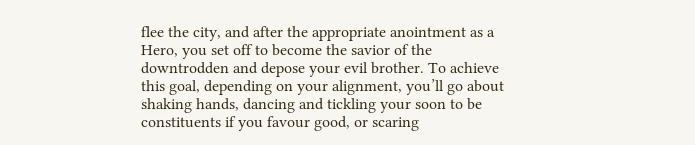flee the city, and after the appropriate anointment as a Hero, you set off to become the savior of the downtrodden and depose your evil brother. To achieve this goal, depending on your alignment, you’ll go about shaking hands, dancing and tickling your soon to be constituents if you favour good, or scaring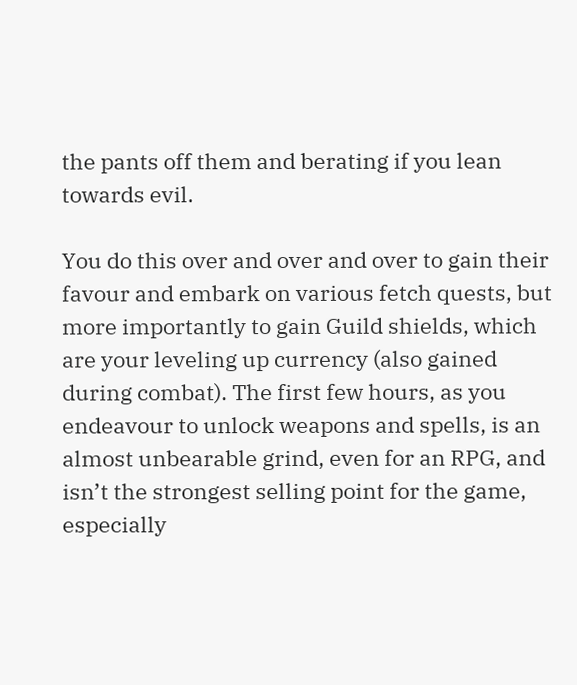the pants off them and berating if you lean towards evil.

You do this over and over and over to gain their favour and embark on various fetch quests, but more importantly to gain Guild shields, which are your leveling up currency (also gained during combat). The first few hours, as you endeavour to unlock weapons and spells, is an almost unbearable grind, even for an RPG, and isn’t the strongest selling point for the game, especially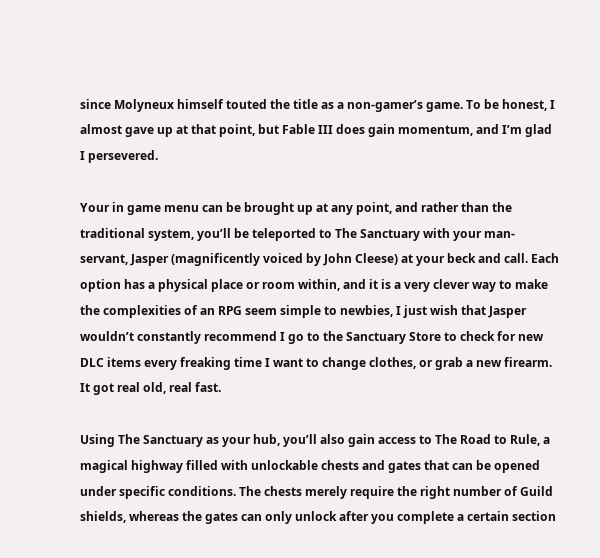since Molyneux himself touted the title as a non-gamer’s game. To be honest, I almost gave up at that point, but Fable III does gain momentum, and I’m glad I persevered.

Your in game menu can be brought up at any point, and rather than the traditional system, you’ll be teleported to The Sanctuary with your man-servant, Jasper (magnificently voiced by John Cleese) at your beck and call. Each option has a physical place or room within, and it is a very clever way to make the complexities of an RPG seem simple to newbies, I just wish that Jasper wouldn’t constantly recommend I go to the Sanctuary Store to check for new DLC items every freaking time I want to change clothes, or grab a new firearm. It got real old, real fast.

Using The Sanctuary as your hub, you’ll also gain access to The Road to Rule, a magical highway filled with unlockable chests and gates that can be opened under specific conditions. The chests merely require the right number of Guild shields, whereas the gates can only unlock after you complete a certain section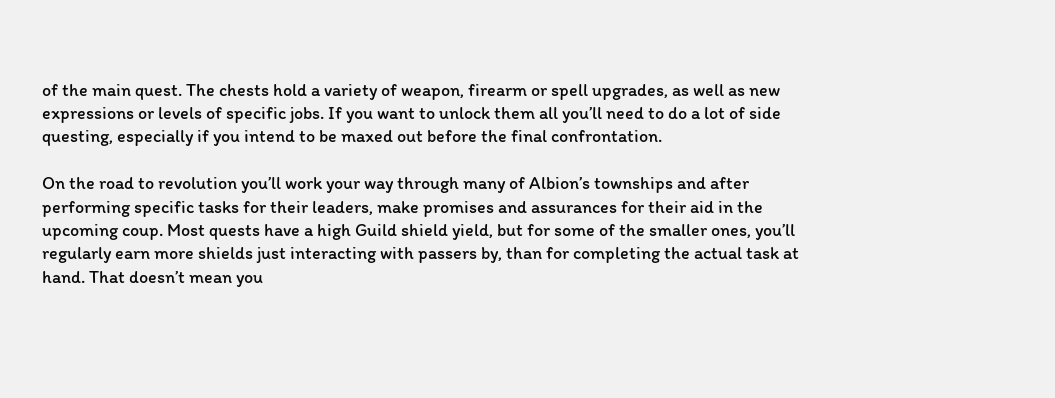of the main quest. The chests hold a variety of weapon, firearm or spell upgrades, as well as new expressions or levels of specific jobs. If you want to unlock them all you’ll need to do a lot of side questing, especially if you intend to be maxed out before the final confrontation.

On the road to revolution you’ll work your way through many of Albion’s townships and after performing specific tasks for their leaders, make promises and assurances for their aid in the upcoming coup. Most quests have a high Guild shield yield, but for some of the smaller ones, you’ll regularly earn more shields just interacting with passers by, than for completing the actual task at hand. That doesn’t mean you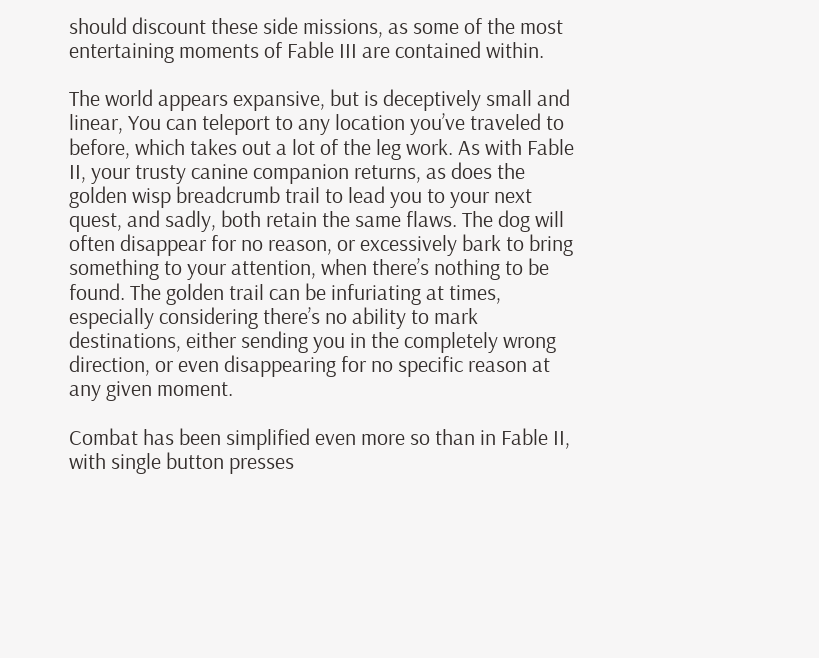should discount these side missions, as some of the most entertaining moments of Fable III are contained within.

The world appears expansive, but is deceptively small and linear, You can teleport to any location you’ve traveled to before, which takes out a lot of the leg work. As with Fable II, your trusty canine companion returns, as does the golden wisp breadcrumb trail to lead you to your next quest, and sadly, both retain the same flaws. The dog will often disappear for no reason, or excessively bark to bring something to your attention, when there’s nothing to be found. The golden trail can be infuriating at times, especially considering there’s no ability to mark destinations, either sending you in the completely wrong direction, or even disappearing for no specific reason at any given moment.

Combat has been simplified even more so than in Fable II, with single button presses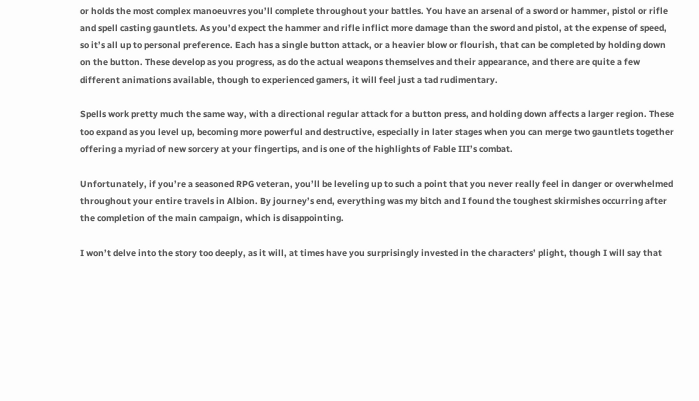or holds the most complex manoeuvres you’ll complete throughout your battles. You have an arsenal of a sword or hammer, pistol or rifle and spell casting gauntlets. As you’d expect the hammer and rifle inflict more damage than the sword and pistol, at the expense of speed, so it’s all up to personal preference. Each has a single button attack, or a heavier blow or flourish, that can be completed by holding down on the button. These develop as you progress, as do the actual weapons themselves and their appearance, and there are quite a few different animations available, though to experienced gamers, it will feel just a tad rudimentary.

Spells work pretty much the same way, with a directional regular attack for a button press, and holding down affects a larger region. These too expand as you level up, becoming more powerful and destructive, especially in later stages when you can merge two gauntlets together offering a myriad of new sorcery at your fingertips, and is one of the highlights of Fable III’s combat.

Unfortunately, if you’re a seasoned RPG veteran, you’ll be leveling up to such a point that you never really feel in danger or overwhelmed throughout your entire travels in Albion. By journey’s end, everything was my bitch and I found the toughest skirmishes occurring after the completion of the main campaign, which is disappointing.

I won’t delve into the story too deeply, as it will, at times have you surprisingly invested in the characters’ plight, though I will say that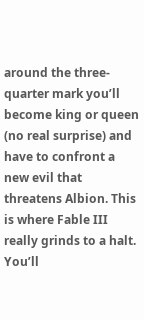around the three-quarter mark you’ll become king or queen (no real surprise) and have to confront a new evil that threatens Albion. This is where Fable III really grinds to a halt. You’ll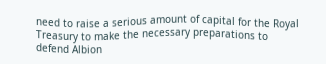need to raise a serious amount of capital for the Royal Treasury to make the necessary preparations to defend Albion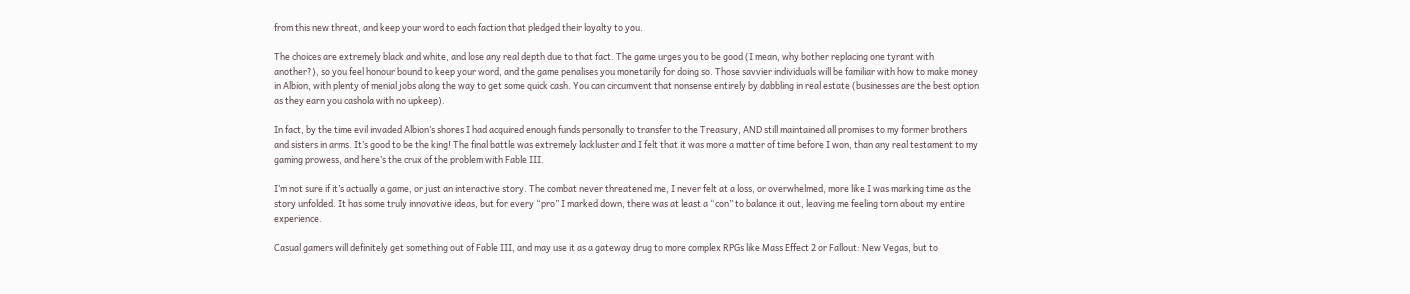from this new threat, and keep your word to each faction that pledged their loyalty to you.

The choices are extremely black and white, and lose any real depth due to that fact. The game urges you to be good (I mean, why bother replacing one tyrant with another?), so you feel honour bound to keep your word, and the game penalises you monetarily for doing so. Those savvier individuals will be familiar with how to make money in Albion, with plenty of menial jobs along the way to get some quick cash. You can circumvent that nonsense entirely by dabbling in real estate (businesses are the best option as they earn you cashola with no upkeep).

In fact, by the time evil invaded Albion’s shores I had acquired enough funds personally to transfer to the Treasury, AND still maintained all promises to my former brothers and sisters in arms. It’s good to be the king! The final battle was extremely lackluster and I felt that it was more a matter of time before I won, than any real testament to my gaming prowess, and here’s the crux of the problem with Fable III.

I’m not sure if it’s actually a game, or just an interactive story. The combat never threatened me, I never felt at a loss, or overwhelmed, more like I was marking time as the story unfolded. It has some truly innovative ideas, but for every “pro” I marked down, there was at least a “con” to balance it out, leaving me feeling torn about my entire experience.

Casual gamers will definitely get something out of Fable III, and may use it as a gateway drug to more complex RPGs like Mass Effect 2 or Fallout: New Vegas, but to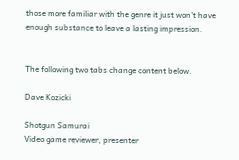those more familiar with the genre it just won’t have enough substance to leave a lasting impression.


The following two tabs change content below.

Dave Kozicki

Shotgun Samurai
Video game reviewer, presenter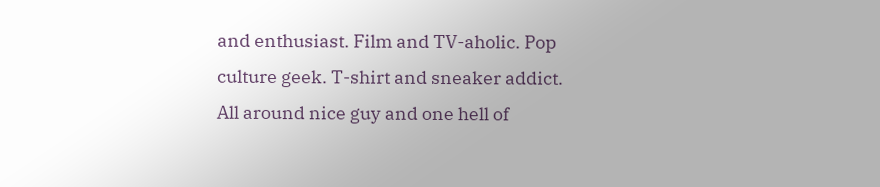and enthusiast. Film and TV-aholic. Pop culture geek. T-shirt and sneaker addict. All around nice guy and one hell of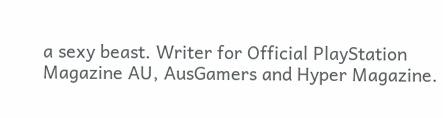a sexy beast. Writer for Official PlayStation Magazine AU, AusGamers and Hyper Magazine.